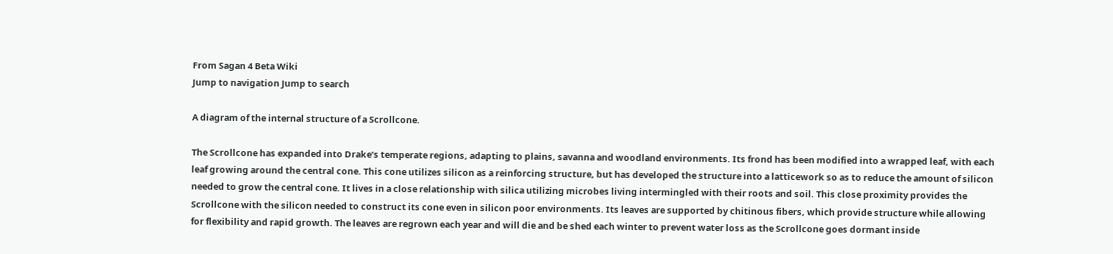From Sagan 4 Beta Wiki
Jump to navigation Jump to search

A diagram of the internal structure of a Scrollcone.

The Scrollcone has expanded into Drake’s temperate regions, adapting to plains, savanna and woodland environments. Its frond has been modified into a wrapped leaf, with each leaf growing around the central cone. This cone utilizes silicon as a reinforcing structure, but has developed the structure into a latticework so as to reduce the amount of silicon needed to grow the central cone. It lives in a close relationship with silica utilizing microbes living intermingled with their roots and soil. This close proximity provides the Scrollcone with the silicon needed to construct its cone even in silicon poor environments. Its leaves are supported by chitinous fibers, which provide structure while allowing for flexibility and rapid growth. The leaves are regrown each year and will die and be shed each winter to prevent water loss as the Scrollcone goes dormant inside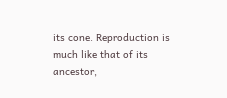its cone. Reproduction is much like that of its ancestor,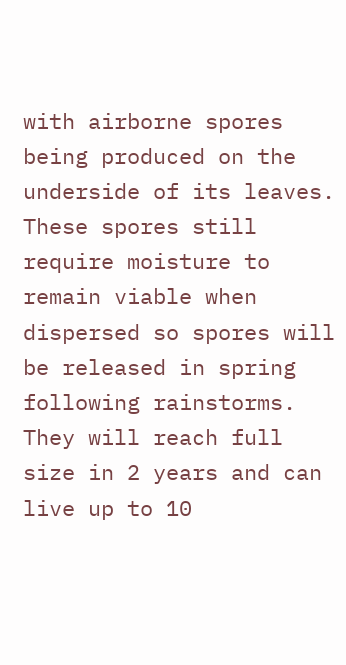with airborne spores being produced on the underside of its leaves. These spores still require moisture to remain viable when dispersed so spores will be released in spring following rainstorms. They will reach full size in 2 years and can live up to 10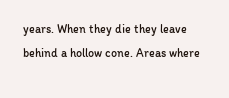years. When they die they leave behind a hollow cone. Areas where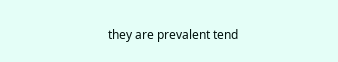they are prevalent tend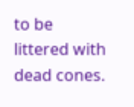to be littered with dead cones.